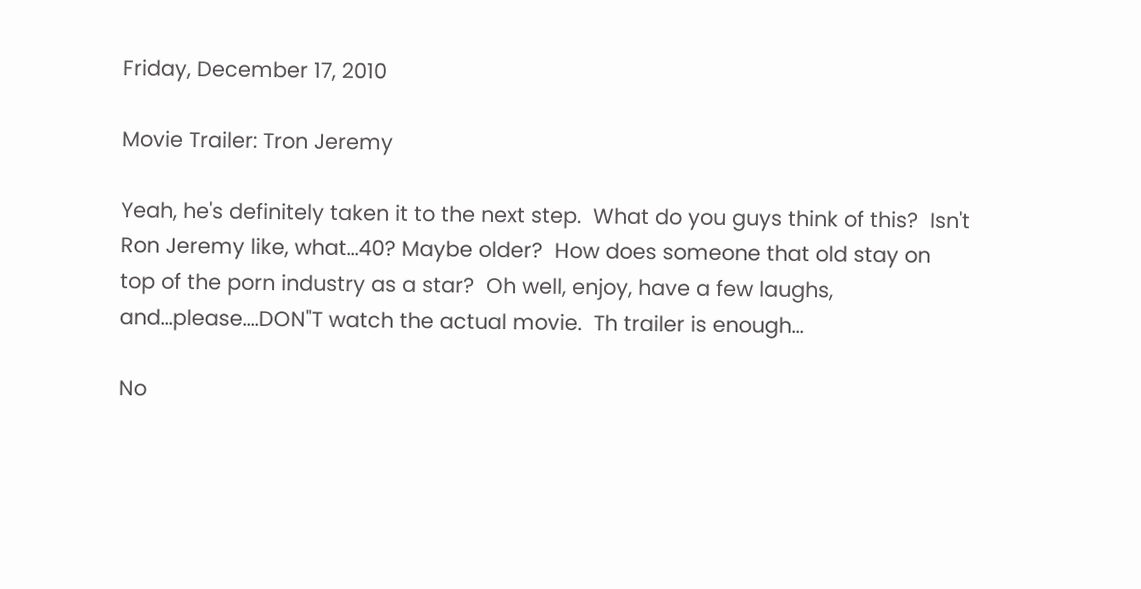Friday, December 17, 2010

Movie Trailer: Tron Jeremy

Yeah, he's definitely taken it to the next step.  What do you guys think of this?  Isn't Ron Jeremy like, what...40? Maybe older?  How does someone that old stay on top of the porn industry as a star?  Oh well, enjoy, have a few laughs, and...please....DON"T watch the actual movie.  Th trailer is enough...

No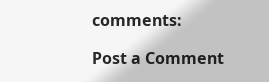comments:

Post a Comment